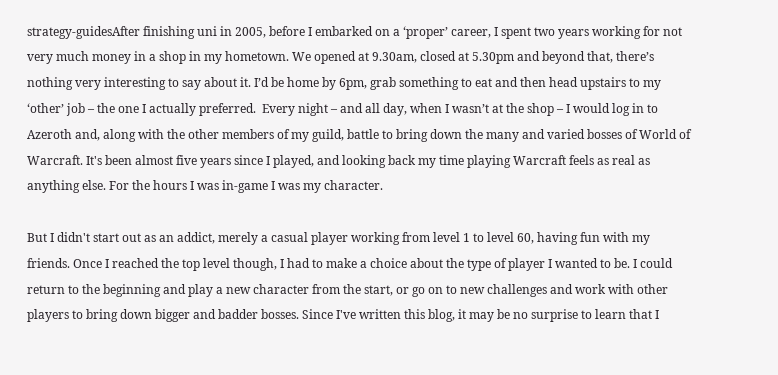strategy-guidesAfter finishing uni in 2005, before I embarked on a ‘proper’ career, I spent two years working for not very much money in a shop in my hometown. We opened at 9.30am, closed at 5.30pm and beyond that, there’s nothing very interesting to say about it. I’d be home by 6pm, grab something to eat and then head upstairs to my ‘other’ job – the one I actually preferred.  Every night – and all day, when I wasn’t at the shop – I would log in to Azeroth and, along with the other members of my guild, battle to bring down the many and varied bosses of World of Warcraft. It's been almost five years since I played, and looking back my time playing Warcraft feels as real as anything else. For the hours I was in-game I was my character.

But I didn't start out as an addict, merely a casual player working from level 1 to level 60, having fun with my friends. Once I reached the top level though, I had to make a choice about the type of player I wanted to be. I could return to the beginning and play a new character from the start, or go on to new challenges and work with other players to bring down bigger and badder bosses. Since I've written this blog, it may be no surprise to learn that I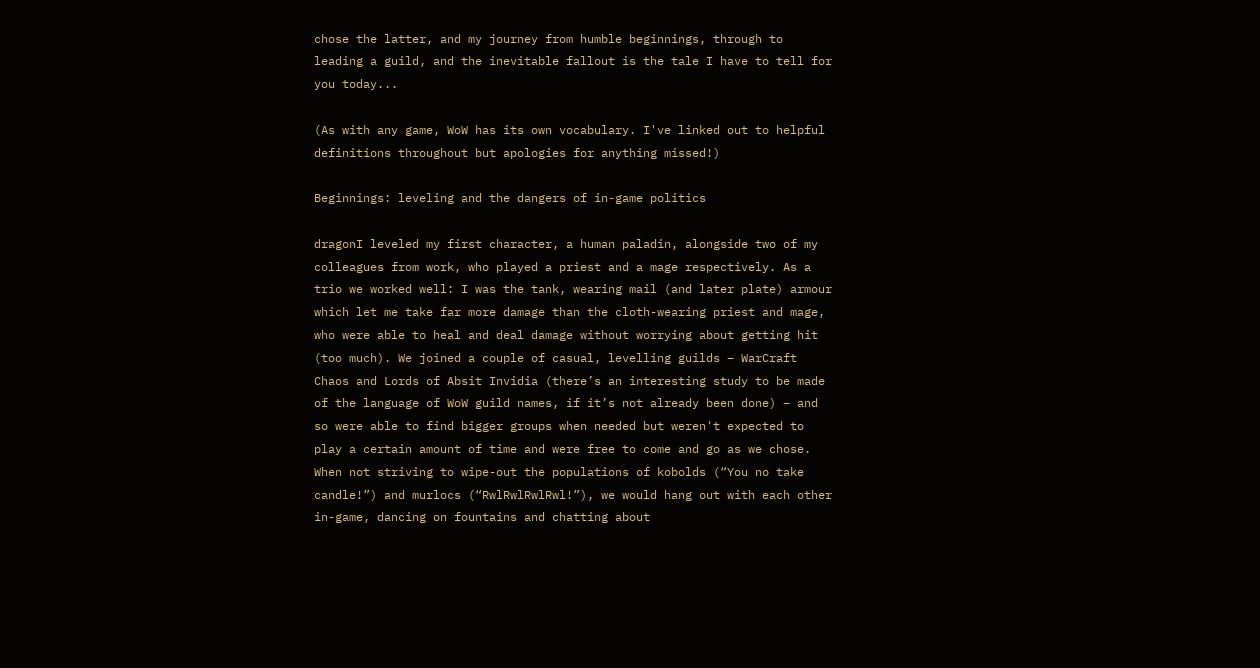chose the latter, and my journey from humble beginnings, through to leading a guild, and the inevitable fallout is the tale I have to tell for you today...

(As with any game, WoW has its own vocabulary. I've linked out to helpful definitions throughout but apologies for anything missed!)

Beginnings: leveling and the dangers of in-game politics

dragonI leveled my first character, a human paladin, alongside two of my colleagues from work, who played a priest and a mage respectively. As a trio we worked well: I was the tank, wearing mail (and later plate) armour which let me take far more damage than the cloth-wearing priest and mage, who were able to heal and deal damage without worrying about getting hit (too much). We joined a couple of casual, levelling guilds – WarCraft Chaos and Lords of Absit Invidia (there’s an interesting study to be made of the language of WoW guild names, if it’s not already been done) – and so were able to find bigger groups when needed but weren't expected to play a certain amount of time and were free to come and go as we chose.  When not striving to wipe-out the populations of kobolds (“You no take candle!”) and murlocs (“RwlRwlRwlRwl!”), we would hang out with each other in-game, dancing on fountains and chatting about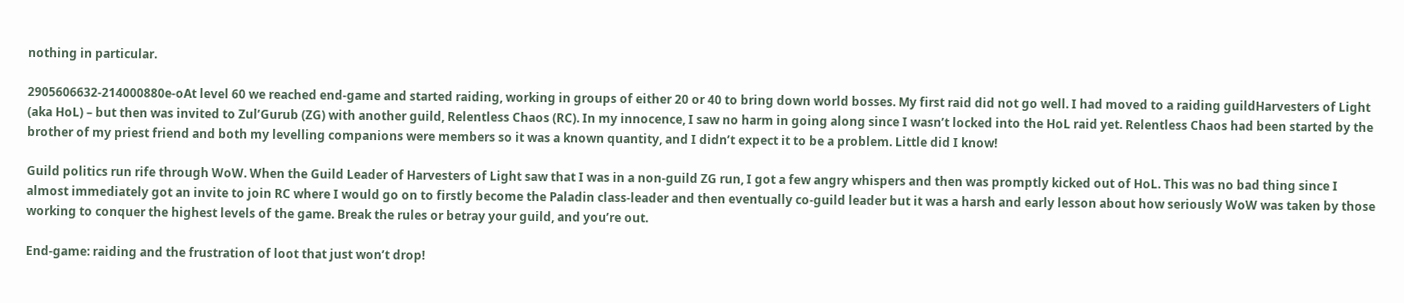nothing in particular.

2905606632-214000880e-oAt level 60 we reached end-game and started raiding, working in groups of either 20 or 40 to bring down world bosses. My first raid did not go well. I had moved to a raiding guildHarvesters of Light (aka HoL) – but then was invited to Zul’Gurub (ZG) with another guild, Relentless Chaos (RC). In my innocence, I saw no harm in going along since I wasn’t locked into the HoL raid yet. Relentless Chaos had been started by the brother of my priest friend and both my levelling companions were members so it was a known quantity, and I didn’t expect it to be a problem. Little did I know!

Guild politics run rife through WoW. When the Guild Leader of Harvesters of Light saw that I was in a non-guild ZG run, I got a few angry whispers and then was promptly kicked out of HoL. This was no bad thing since I almost immediately got an invite to join RC where I would go on to firstly become the Paladin class-leader and then eventually co-guild leader but it was a harsh and early lesson about how seriously WoW was taken by those working to conquer the highest levels of the game. Break the rules or betray your guild, and you’re out.

End-game: raiding and the frustration of loot that just won’t drop!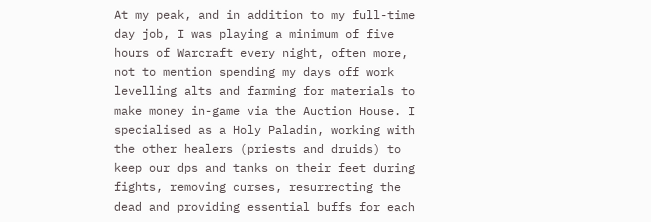At my peak, and in addition to my full-time day job, I was playing a minimum of five hours of Warcraft every night, often more, not to mention spending my days off work levelling alts and farming for materials to make money in-game via the Auction House. I specialised as a Holy Paladin, working with the other healers (priests and druids) to keep our dps and tanks on their feet during fights, removing curses, resurrecting the dead and providing essential buffs for each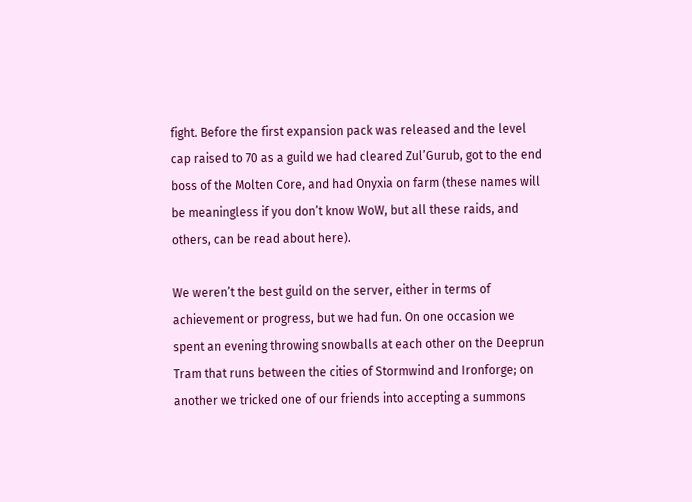fight. Before the first expansion pack was released and the level cap raised to 70 as a guild we had cleared Zul’Gurub, got to the end boss of the Molten Core, and had Onyxia on farm (these names will be meaningless if you don’t know WoW, but all these raids, and others, can be read about here).

We weren’t the best guild on the server, either in terms of achievement or progress, but we had fun. On one occasion we spent an evening throwing snowballs at each other on the Deeprun Tram that runs between the cities of Stormwind and Ironforge; on another we tricked one of our friends into accepting a summons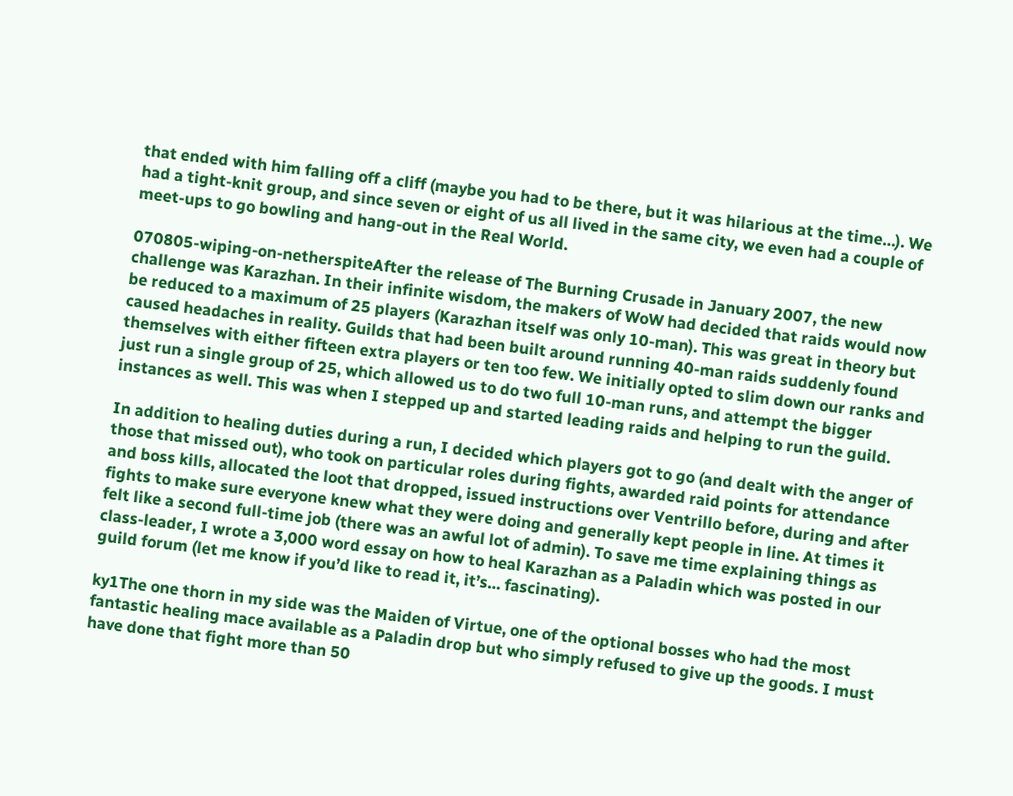that ended with him falling off a cliff (maybe you had to be there, but it was hilarious at the time…). We had a tight-knit group, and since seven or eight of us all lived in the same city, we even had a couple of meet-ups to go bowling and hang-out in the Real World.

070805-wiping-on-netherspiteAfter the release of The Burning Crusade in January 2007, the new challenge was Karazhan. In their infinite wisdom, the makers of WoW had decided that raids would now be reduced to a maximum of 25 players (Karazhan itself was only 10-man). This was great in theory but caused headaches in reality. Guilds that had been built around running 40-man raids suddenly found themselves with either fifteen extra players or ten too few. We initially opted to slim down our ranks and just run a single group of 25, which allowed us to do two full 10-man runs, and attempt the bigger instances as well. This was when I stepped up and started leading raids and helping to run the guild.

In addition to healing duties during a run, I decided which players got to go (and dealt with the anger of those that missed out), who took on particular roles during fights, awarded raid points for attendance and boss kills, allocated the loot that dropped, issued instructions over Ventrillo before, during and after fights to make sure everyone knew what they were doing and generally kept people in line. At times it felt like a second full-time job (there was an awful lot of admin). To save me time explaining things as class-leader, I wrote a 3,000 word essay on how to heal Karazhan as a Paladin which was posted in our guild forum (let me know if you’d like to read it, it’s… fascinating).

ky1The one thorn in my side was the Maiden of Virtue, one of the optional bosses who had the most fantastic healing mace available as a Paladin drop but who simply refused to give up the goods. I must have done that fight more than 50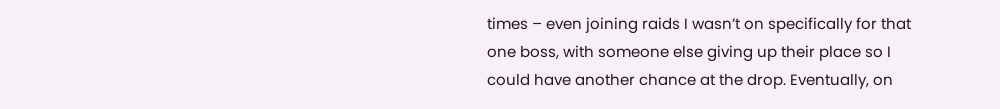times – even joining raids I wasn’t on specifically for that one boss, with someone else giving up their place so I could have another chance at the drop. Eventually, on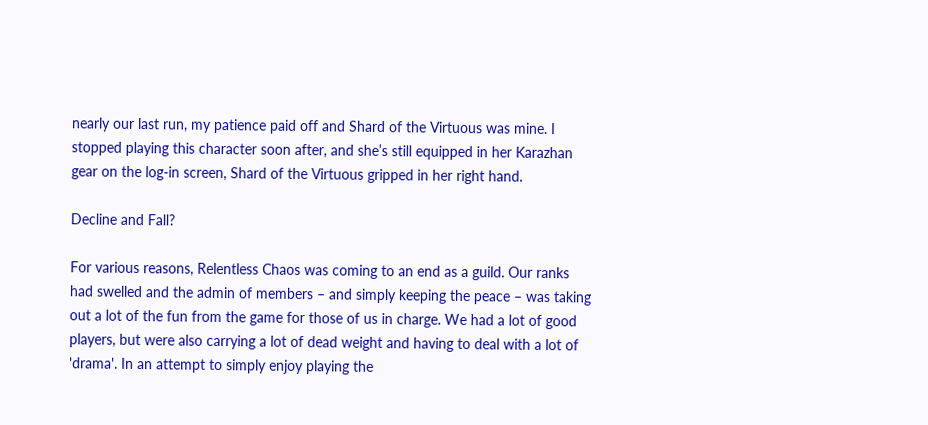nearly our last run, my patience paid off and Shard of the Virtuous was mine. I stopped playing this character soon after, and she’s still equipped in her Karazhan gear on the log-in screen, Shard of the Virtuous gripped in her right hand.

Decline and Fall?

For various reasons, Relentless Chaos was coming to an end as a guild. Our ranks had swelled and the admin of members – and simply keeping the peace – was taking out a lot of the fun from the game for those of us in charge. We had a lot of good players, but were also carrying a lot of dead weight and having to deal with a lot of 'drama'. In an attempt to simply enjoy playing the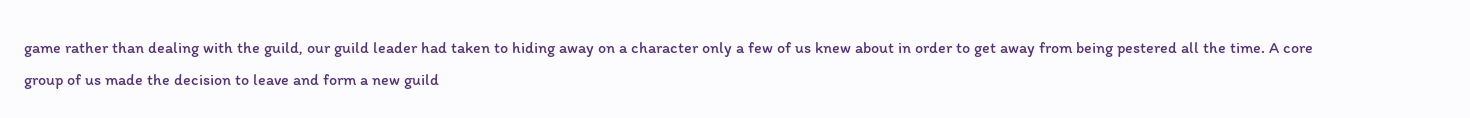game rather than dealing with the guild, our guild leader had taken to hiding away on a character only a few of us knew about in order to get away from being pestered all the time. A core group of us made the decision to leave and form a new guild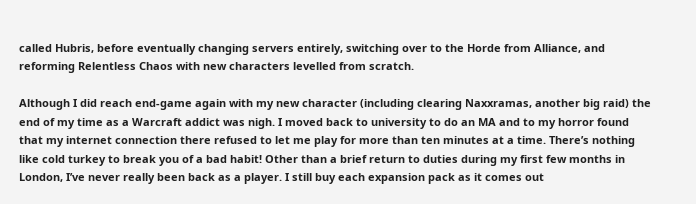called Hubris, before eventually changing servers entirely, switching over to the Horde from Alliance, and reforming Relentless Chaos with new characters levelled from scratch.

Although I did reach end-game again with my new character (including clearing Naxxramas, another big raid) the end of my time as a Warcraft addict was nigh. I moved back to university to do an MA and to my horror found that my internet connection there refused to let me play for more than ten minutes at a time. There’s nothing like cold turkey to break you of a bad habit! Other than a brief return to duties during my first few months in London, I’ve never really been back as a player. I still buy each expansion pack as it comes out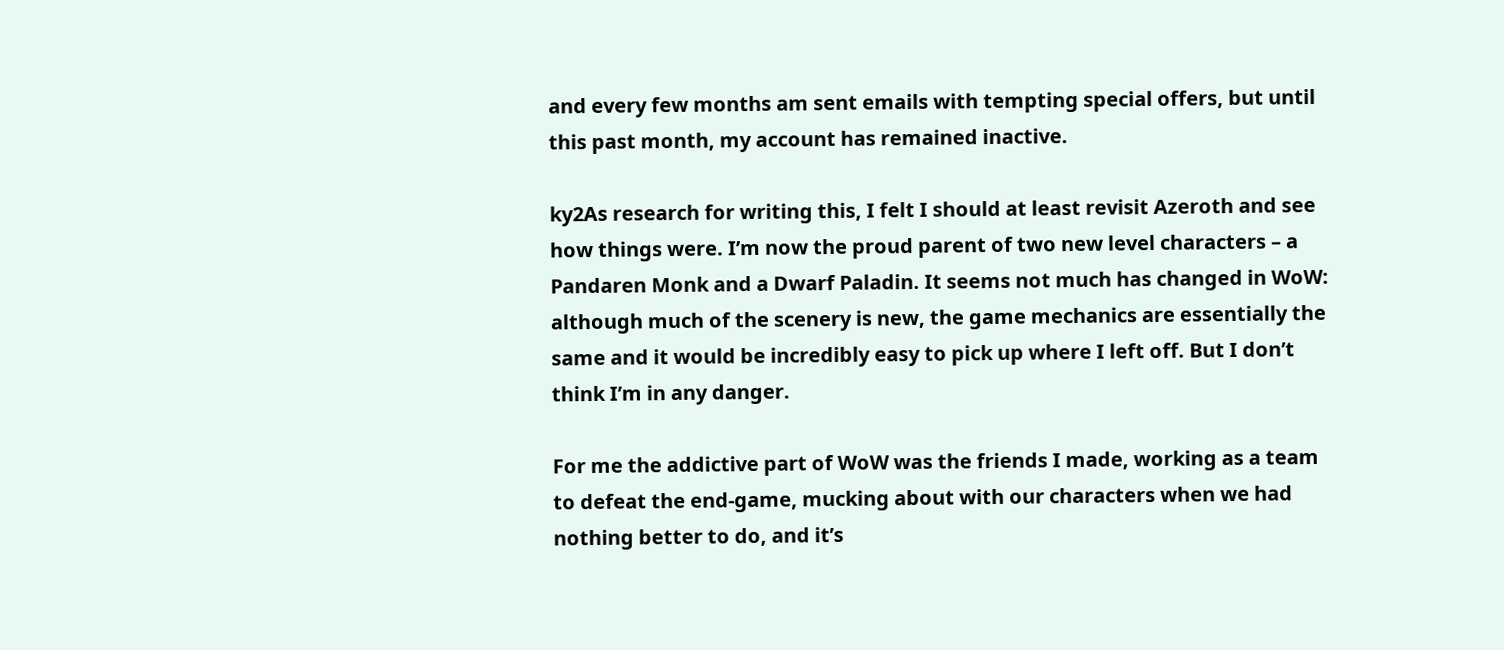and every few months am sent emails with tempting special offers, but until this past month, my account has remained inactive.

ky2As research for writing this, I felt I should at least revisit Azeroth and see how things were. I’m now the proud parent of two new level characters – a Pandaren Monk and a Dwarf Paladin. It seems not much has changed in WoW: although much of the scenery is new, the game mechanics are essentially the same and it would be incredibly easy to pick up where I left off. But I don’t think I’m in any danger.

For me the addictive part of WoW was the friends I made, working as a team to defeat the end-game, mucking about with our characters when we had nothing better to do, and it’s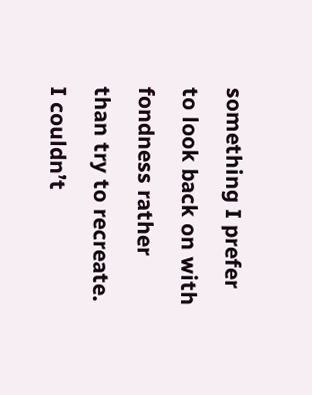something I prefer to look back on with fondness rather than try to recreate. I couldn’t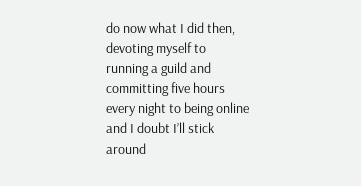do now what I did then, devoting myself to running a guild and committing five hours every night to being online and I doubt I’ll stick around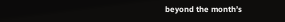beyond the month’s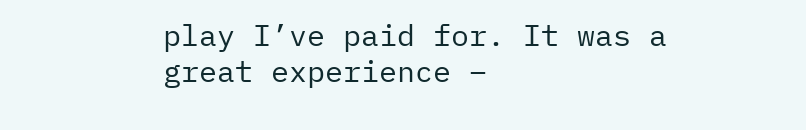play I’ve paid for. It was a great experience –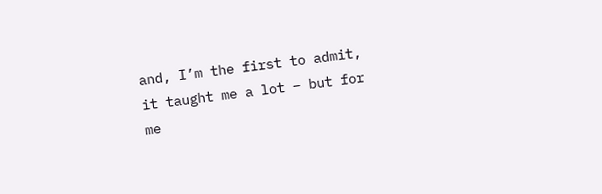and, I’m the first to admit, it taught me a lot – but for me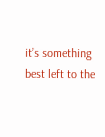it’s something best left to the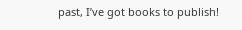past, I’ve got books to publish!